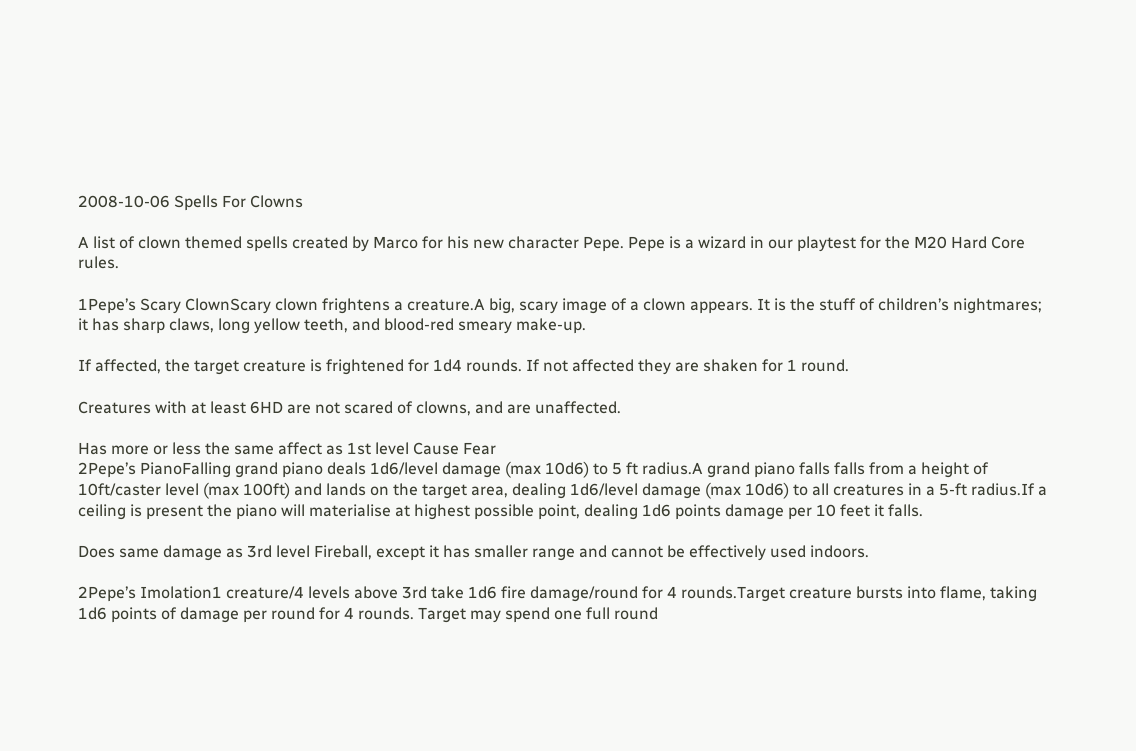2008-10-06 Spells For Clowns

A list of clown themed spells created by Marco for his new character Pepe. Pepe is a wizard in our playtest for the M20 Hard Core rules.

1Pepe’s Scary ClownScary clown frightens a creature.A big, scary image of a clown appears. It is the stuff of children’s nightmares; it has sharp claws, long yellow teeth, and blood-red smeary make-up.

If affected, the target creature is frightened for 1d4 rounds. If not affected they are shaken for 1 round.

Creatures with at least 6HD are not scared of clowns, and are unaffected.

Has more or less the same affect as 1st level Cause Fear
2Pepe’s PianoFalling grand piano deals 1d6/level damage (max 10d6) to 5 ft radius.A grand piano falls falls from a height of 10ft/caster level (max 100ft) and lands on the target area, dealing 1d6/level damage (max 10d6) to all creatures in a 5-ft radius.If a ceiling is present the piano will materialise at highest possible point, dealing 1d6 points damage per 10 feet it falls.

Does same damage as 3rd level Fireball, except it has smaller range and cannot be effectively used indoors.

2Pepe’s Imolation1 creature/4 levels above 3rd take 1d6 fire damage/round for 4 rounds.Target creature bursts into flame, taking 1d6 points of damage per round for 4 rounds. Target may spend one full round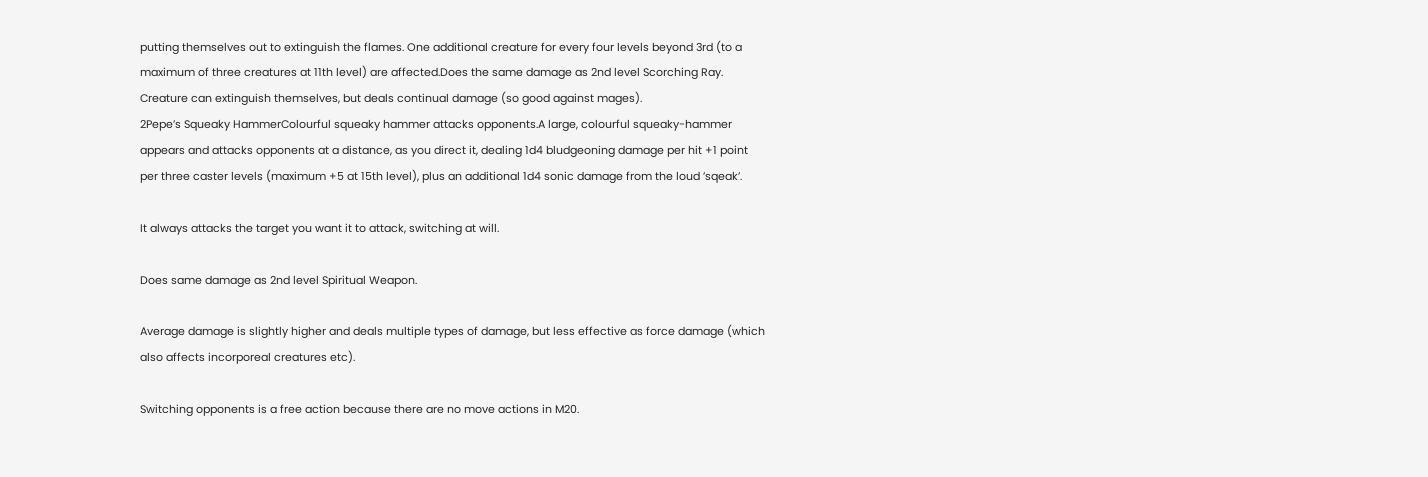putting themselves out to extinguish the flames. One additional creature for every four levels beyond 3rd (to a maximum of three creatures at 11th level) are affected.Does the same damage as 2nd level Scorching Ray. Creature can extinguish themselves, but deals continual damage (so good against mages).
2Pepe’s Squeaky HammerColourful squeaky hammer attacks opponents.A large, colourful squeaky-hammer appears and attacks opponents at a distance, as you direct it, dealing 1d4 bludgeoning damage per hit +1 point per three caster levels (maximum +5 at 15th level), plus an additional 1d4 sonic damage from the loud ’sqeak’.

It always attacks the target you want it to attack, switching at will.

Does same damage as 2nd level Spiritual Weapon.

Average damage is slightly higher and deals multiple types of damage, but less effective as force damage (which also affects incorporeal creatures etc).

Switching opponents is a free action because there are no move actions in M20.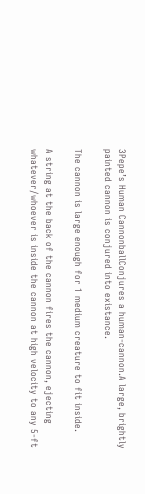3Pepe’s Human CannonballConjures a human-cannon.A large, brightly painted cannon is conjured into existance.

The cannon is large enough for 1 medium creature to fit inside.

A string at the back of the cannon fires the cannon, ejecting whatever/whoever is inside the cannon at high velocity to any 5-ft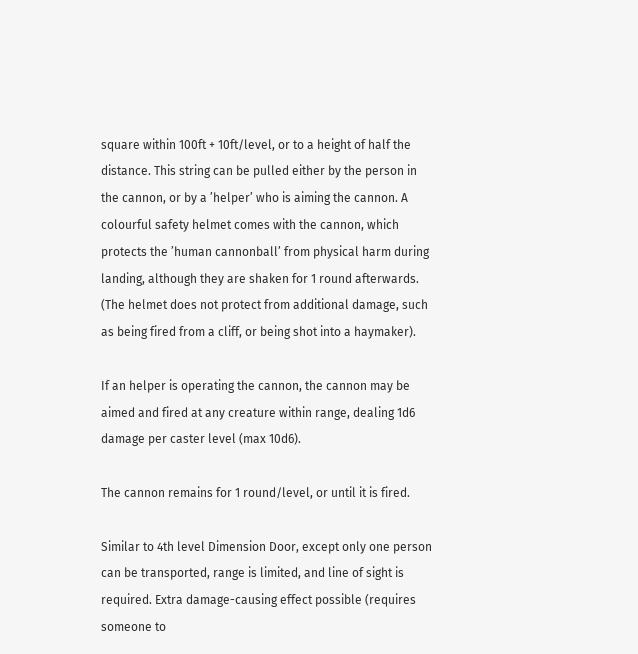square within 100ft + 10ft/level, or to a height of half the distance. This string can be pulled either by the person in the cannon, or by a ’helper’ who is aiming the cannon. A colourful safety helmet comes with the cannon, which protects the ’human cannonball’ from physical harm during landing, although they are shaken for 1 round afterwards. (The helmet does not protect from additional damage, such as being fired from a cliff, or being shot into a haymaker).

If an helper is operating the cannon, the cannon may be aimed and fired at any creature within range, dealing 1d6 damage per caster level (max 10d6).

The cannon remains for 1 round/level, or until it is fired.

Similar to 4th level Dimension Door, except only one person can be transported, range is limited, and line of sight is required. Extra damage-causing effect possible (requires someone to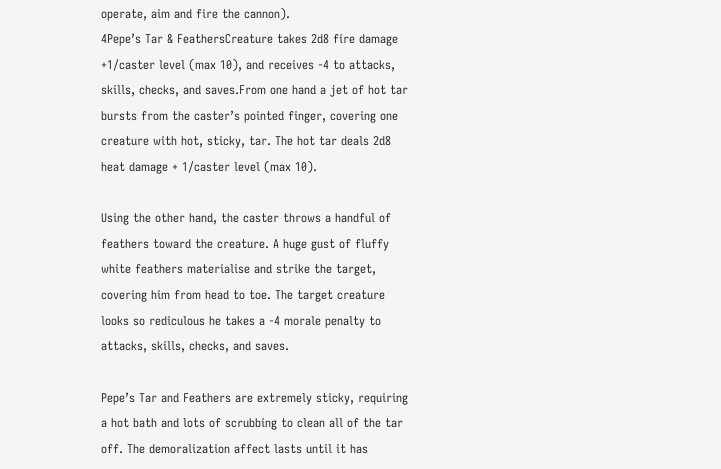operate, aim and fire the cannon).
4Pepe’s Tar & FeathersCreature takes 2d8 fire damage +1/caster level (max 10), and receives -4 to attacks, skills, checks, and saves.From one hand a jet of hot tar bursts from the caster’s pointed finger, covering one creature with hot, sticky, tar. The hot tar deals 2d8 heat damage + 1/caster level (max 10).

Using the other hand, the caster throws a handful of feathers toward the creature. A huge gust of fluffy white feathers materialise and strike the target, covering him from head to toe. The target creature looks so rediculous he takes a -4 morale penalty to attacks, skills, checks, and saves.

Pepe’s Tar and Feathers are extremely sticky, requiring a hot bath and lots of scrubbing to clean all of the tar off. The demoralization affect lasts until it has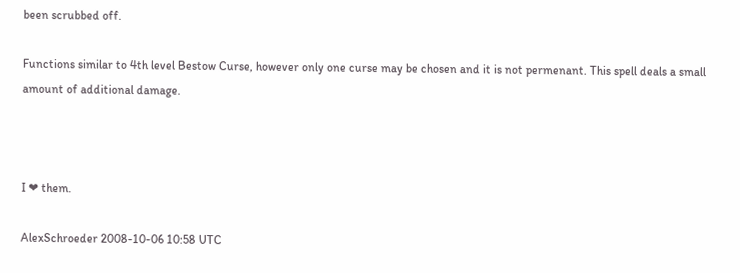been scrubbed off.

Functions similar to 4th level Bestow Curse, however only one curse may be chosen and it is not permenant. This spell deals a small amount of additional damage.



I ❤ them.

AlexSchroeder 2008-10-06 10:58 UTC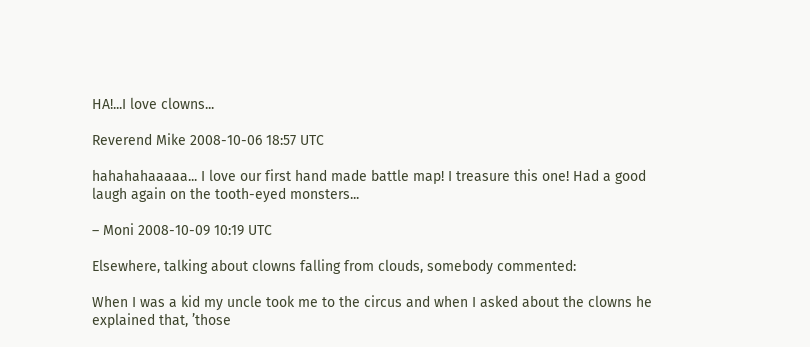HA!...I love clowns...

Reverend Mike 2008-10-06 18:57 UTC

hahahahaaaaa... I love our first hand made battle map! I treasure this one! Had a good laugh again on the tooth-eyed monsters...

– Moni 2008-10-09 10:19 UTC

Elsewhere, talking about clowns falling from clouds, somebody commented:

When I was a kid my uncle took me to the circus and when I asked about the clowns he explained that, ’those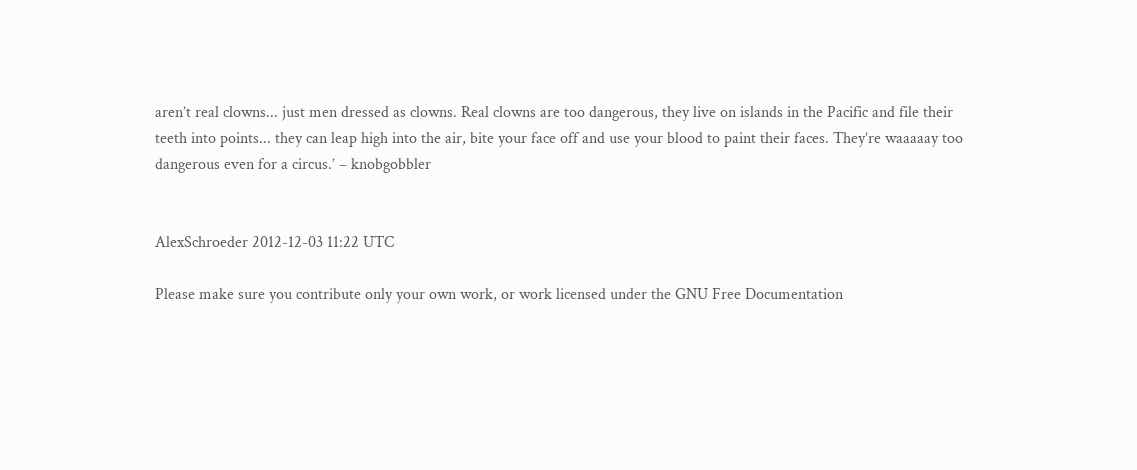aren’t real clowns... just men dressed as clowns. Real clowns are too dangerous, they live on islands in the Pacific and file their teeth into points... they can leap high into the air, bite your face off and use your blood to paint their faces. They’re waaaaay too dangerous even for a circus.’ – knobgobbler


AlexSchroeder 2012-12-03 11:22 UTC

Please make sure you contribute only your own work, or work licensed under the GNU Free Documentation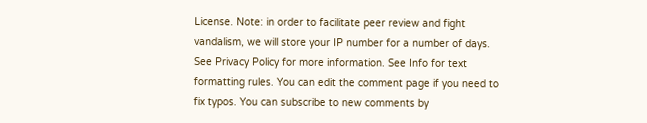License. Note: in order to facilitate peer review and fight vandalism, we will store your IP number for a number of days. See Privacy Policy for more information. See Info for text formatting rules. You can edit the comment page if you need to fix typos. You can subscribe to new comments by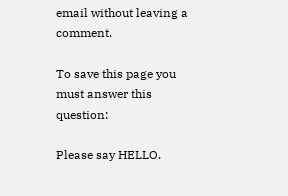email without leaving a comment.

To save this page you must answer this question:

Please say HELLO.